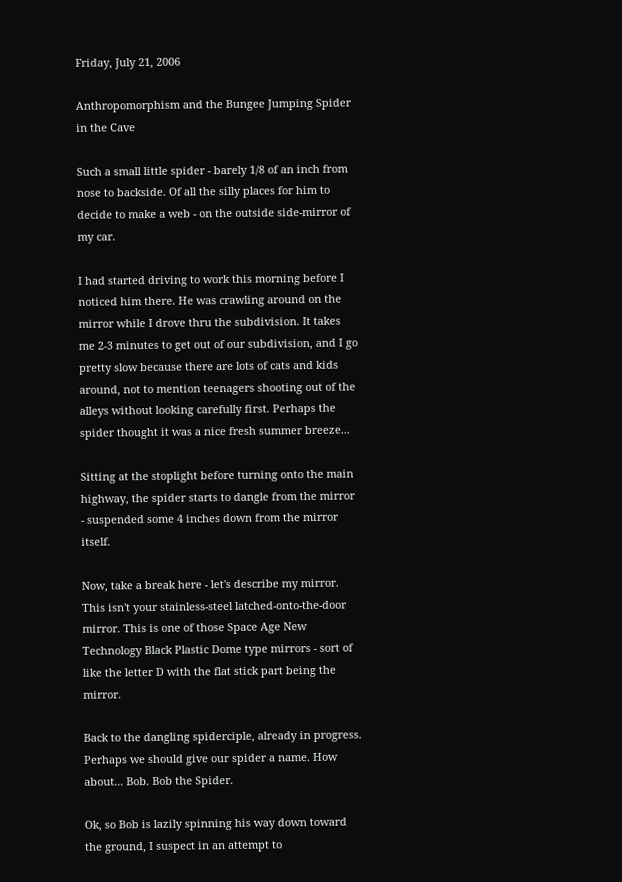Friday, July 21, 2006

Anthropomorphism and the Bungee Jumping Spider in the Cave

Such a small little spider - barely 1/8 of an inch from nose to backside. Of all the silly places for him to decide to make a web - on the outside side-mirror of my car.

I had started driving to work this morning before I noticed him there. He was crawling around on the mirror while I drove thru the subdivision. It takes me 2-3 minutes to get out of our subdivision, and I go pretty slow because there are lots of cats and kids around, not to mention teenagers shooting out of the alleys without looking carefully first. Perhaps the spider thought it was a nice fresh summer breeze...

Sitting at the stoplight before turning onto the main highway, the spider starts to dangle from the mirror - suspended some 4 inches down from the mirror itself.

Now, take a break here - let's describe my mirror. This isn't your stainless-steel latched-onto-the-door mirror. This is one of those Space Age New Technology Black Plastic Dome type mirrors - sort of like the letter D with the flat stick part being the mirror.

Back to the dangling spiderciple, already in progress. Perhaps we should give our spider a name. How about... Bob. Bob the Spider.

Ok, so Bob is lazily spinning his way down toward the ground, I suspect in an attempt to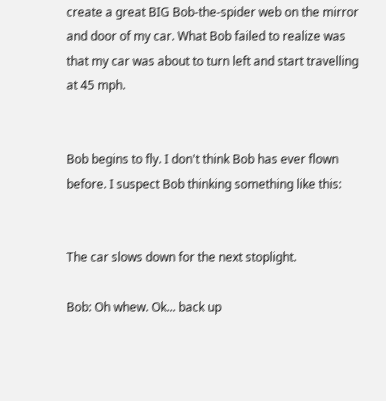create a great BIG Bob-the-spider web on the mirror and door of my car. What Bob failed to realize was that my car was about to turn left and start travelling at 45 mph.


Bob begins to fly. I don't think Bob has ever flown before. I suspect Bob thinking something like this:


The car slows down for the next stoplight.

Bob: Oh whew. Ok... back up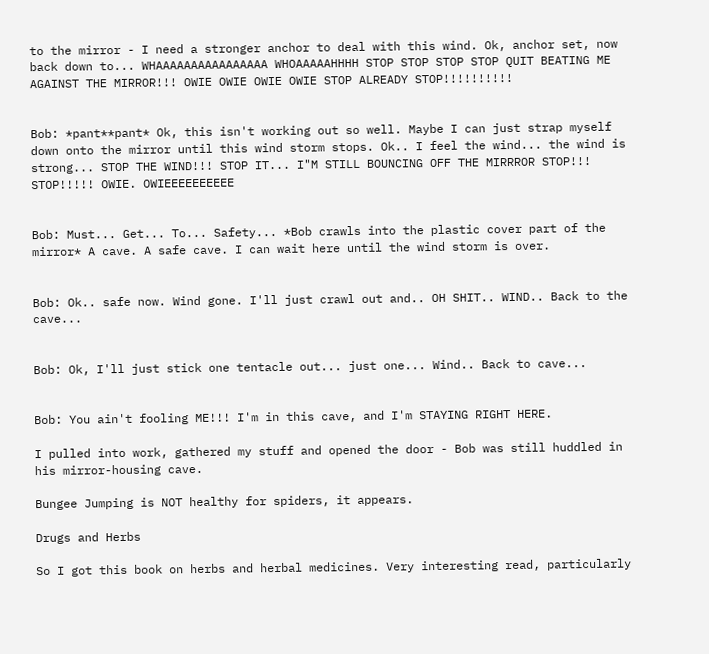to the mirror - I need a stronger anchor to deal with this wind. Ok, anchor set, now back down to... WHAAAAAAAAAAAAAAAA WHOAAAAAHHHH STOP STOP STOP STOP QUIT BEATING ME AGAINST THE MIRROR!!! OWIE OWIE OWIE OWIE STOP ALREADY STOP!!!!!!!!!!


Bob: *pant**pant* Ok, this isn't working out so well. Maybe I can just strap myself down onto the mirror until this wind storm stops. Ok.. I feel the wind... the wind is strong... STOP THE WIND!!! STOP IT... I"M STILL BOUNCING OFF THE MIRRROR STOP!!! STOP!!!!! OWIE. OWIEEEEEEEEEE


Bob: Must... Get... To... Safety... *Bob crawls into the plastic cover part of the mirror* A cave. A safe cave. I can wait here until the wind storm is over.


Bob: Ok.. safe now. Wind gone. I'll just crawl out and.. OH SHIT.. WIND.. Back to the cave...


Bob: Ok, I'll just stick one tentacle out... just one... Wind.. Back to cave...


Bob: You ain't fooling ME!!! I'm in this cave, and I'm STAYING RIGHT HERE.

I pulled into work, gathered my stuff and opened the door - Bob was still huddled in his mirror-housing cave.

Bungee Jumping is NOT healthy for spiders, it appears.

Drugs and Herbs

So I got this book on herbs and herbal medicines. Very interesting read, particularly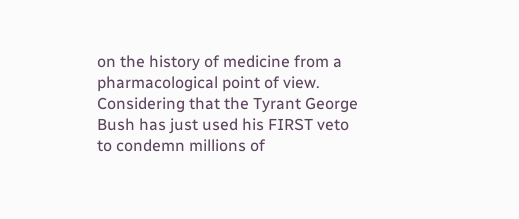on the history of medicine from a pharmacological point of view. Considering that the Tyrant George Bush has just used his FIRST veto to condemn millions of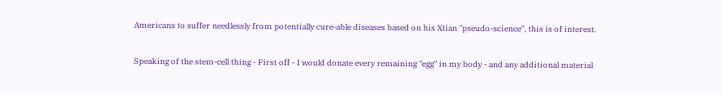Americans to suffer needlessly from potentially cure-able diseases based on his Xtian "pseudo-science", this is of interest.

Speaking of the stem-cell thing - First off - I would donate every remaining "egg" in my body - and any additional material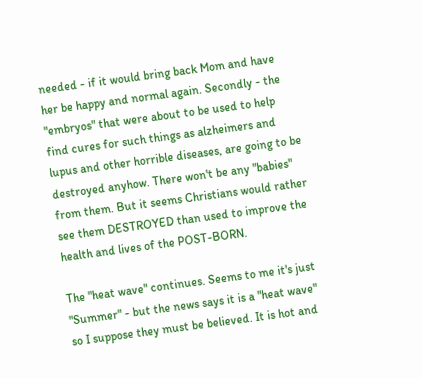needed - if it would bring back Mom and have her be happy and normal again. Secondly - the "embryos" that were about to be used to help find cures for such things as alzheimers and lupus and other horrible diseases, are going to be destroyed anyhow. There won't be any "babies" from them. But it seems Christians would rather see them DESTROYED than used to improve the health and lives of the POST-BORN.

The "heat wave" continues. Seems to me it's just "Summer" - but the news says it is a "heat wave" so I suppose they must be believed. It is hot and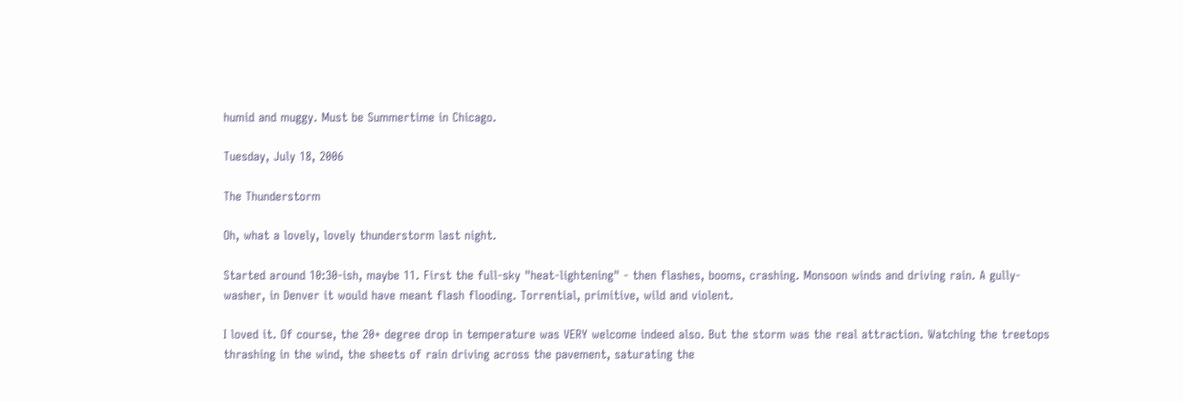humid and muggy. Must be Summertime in Chicago.

Tuesday, July 18, 2006

The Thunderstorm

Oh, what a lovely, lovely thunderstorm last night.

Started around 10:30-ish, maybe 11. First the full-sky "heat-lightening" - then flashes, booms, crashing. Monsoon winds and driving rain. A gully-washer, in Denver it would have meant flash flooding. Torrential, primitive, wild and violent.

I loved it. Of course, the 20+ degree drop in temperature was VERY welcome indeed also. But the storm was the real attraction. Watching the treetops thrashing in the wind, the sheets of rain driving across the pavement, saturating the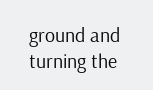ground and turning the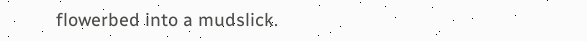flowerbed into a mudslick.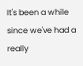It's been a while since we've had a really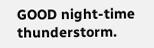GOOD night-time thunderstorm.